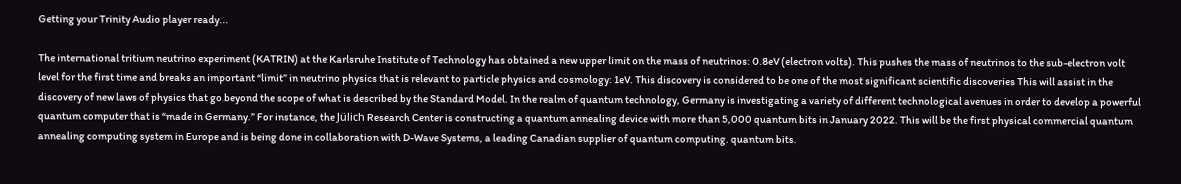Getting your Trinity Audio player ready...

The international tritium neutrino experiment (KATRIN) at the Karlsruhe Institute of Technology has obtained a new upper limit on the mass of neutrinos: 0.8eV (electron volts). This pushes the mass of neutrinos to the sub-electron volt level for the first time and breaks an important “limit” in neutrino physics that is relevant to particle physics and cosmology: 1eV. This discovery is considered to be one of the most significant scientific discoveries This will assist in the discovery of new laws of physics that go beyond the scope of what is described by the Standard Model. In the realm of quantum technology, Germany is investigating a variety of different technological avenues in order to develop a powerful quantum computer that is “made in Germany.” For instance, the Jülich Research Center is constructing a quantum annealing device with more than 5,000 quantum bits in January 2022. This will be the first physical commercial quantum annealing computing system in Europe and is being done in collaboration with D-Wave Systems, a leading Canadian supplier of quantum computing. quantum bits.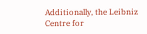Additionally, the Leibniz Centre for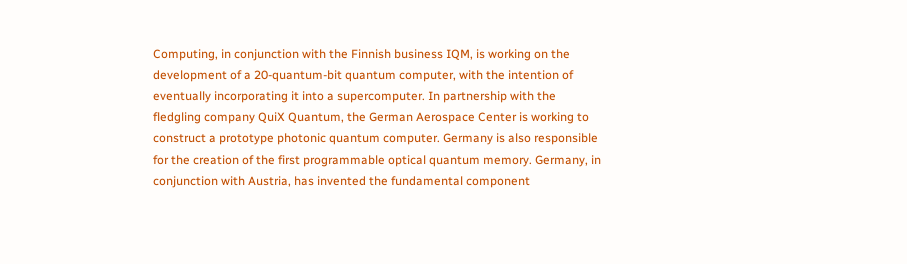Computing, in conjunction with the Finnish business IQM, is working on the development of a 20-quantum-bit quantum computer, with the intention of eventually incorporating it into a supercomputer. In partnership with the fledgling company QuiX Quantum, the German Aerospace Center is working to construct a prototype photonic quantum computer. Germany is also responsible for the creation of the first programmable optical quantum memory. Germany, in conjunction with Austria, has invented the fundamental component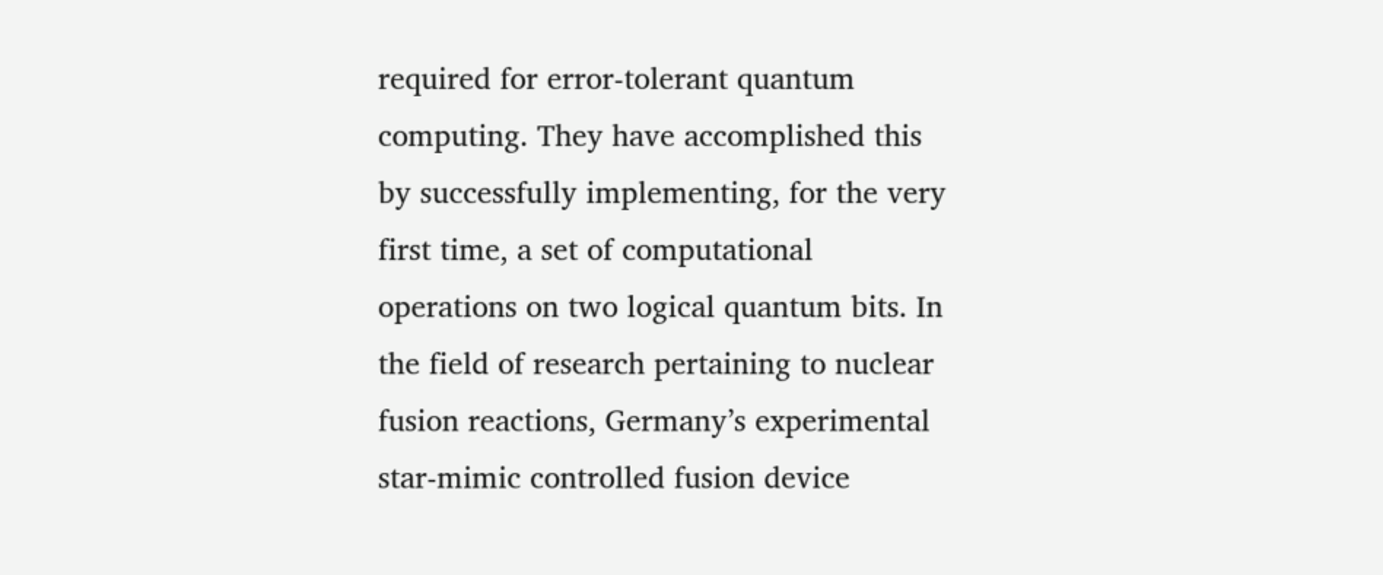required for error-tolerant quantum computing. They have accomplished this by successfully implementing, for the very first time, a set of computational operations on two logical quantum bits. In the field of research pertaining to nuclear fusion reactions, Germany’s experimental star-mimic controlled fusion device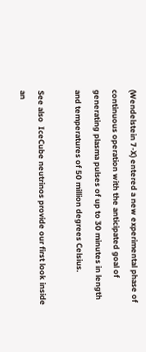(Wendelstein 7-X) entered a new experimental phase of continuous operation with the anticipated goal of generating plasma pulses of up to 30 minutes in length and temperatures of 50 million degrees Celsius.

See also  IceCube neutrinos provide our first look inside an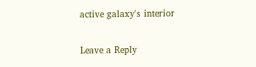active galaxy's interior

Leave a Reply